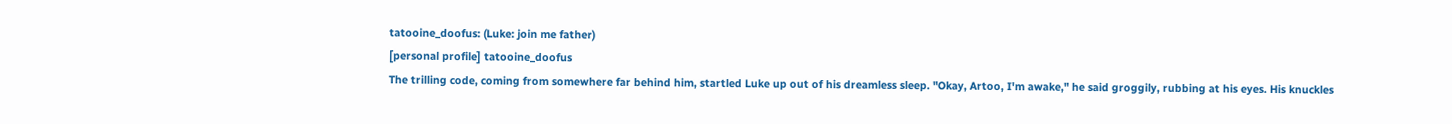tatooine_doofus: (Luke: join me father)
[personal profile] tatooine_doofus
The trilling code, coming from somewhere far behind him, startled Luke up out of his dreamless sleep. "Okay, Artoo, I'm awake," he said groggily, rubbing at his eyes. His knuckles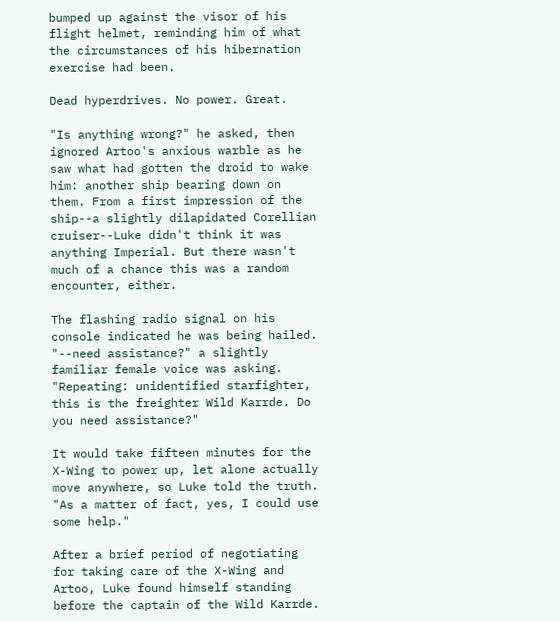bumped up against the visor of his flight helmet, reminding him of what the circumstances of his hibernation exercise had been.

Dead hyperdrives. No power. Great.

"Is anything wrong?" he asked, then ignored Artoo's anxious warble as he saw what had gotten the droid to wake him: another ship bearing down on them. From a first impression of the ship--a slightly dilapidated Corellian cruiser--Luke didn't think it was anything Imperial. But there wasn't much of a chance this was a random encounter, either.

The flashing radio signal on his console indicated he was being hailed. "--need assistance?" a slightly familiar female voice was asking. "Repeating: unidentified starfighter, this is the freighter Wild Karrde. Do you need assistance?"

It would take fifteen minutes for the X-Wing to power up, let alone actually move anywhere, so Luke told the truth. "As a matter of fact, yes, I could use some help."

After a brief period of negotiating for taking care of the X-Wing and Artoo, Luke found himself standing before the captain of the Wild Karrde.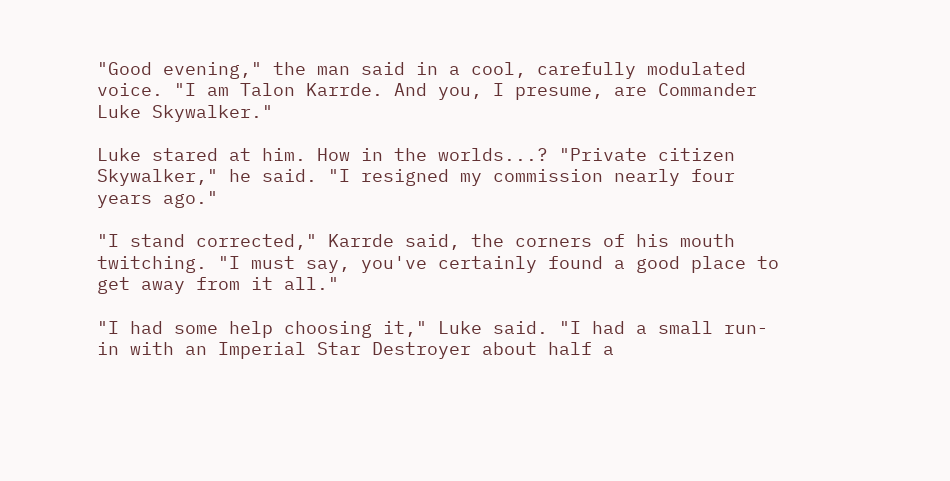"Good evening," the man said in a cool, carefully modulated voice. "I am Talon Karrde. And you, I presume, are Commander Luke Skywalker."

Luke stared at him. How in the worlds...? "Private citizen Skywalker," he said. "I resigned my commission nearly four years ago."

"I stand corrected," Karrde said, the corners of his mouth twitching. "I must say, you've certainly found a good place to get away from it all."

"I had some help choosing it," Luke said. "I had a small run-in with an Imperial Star Destroyer about half a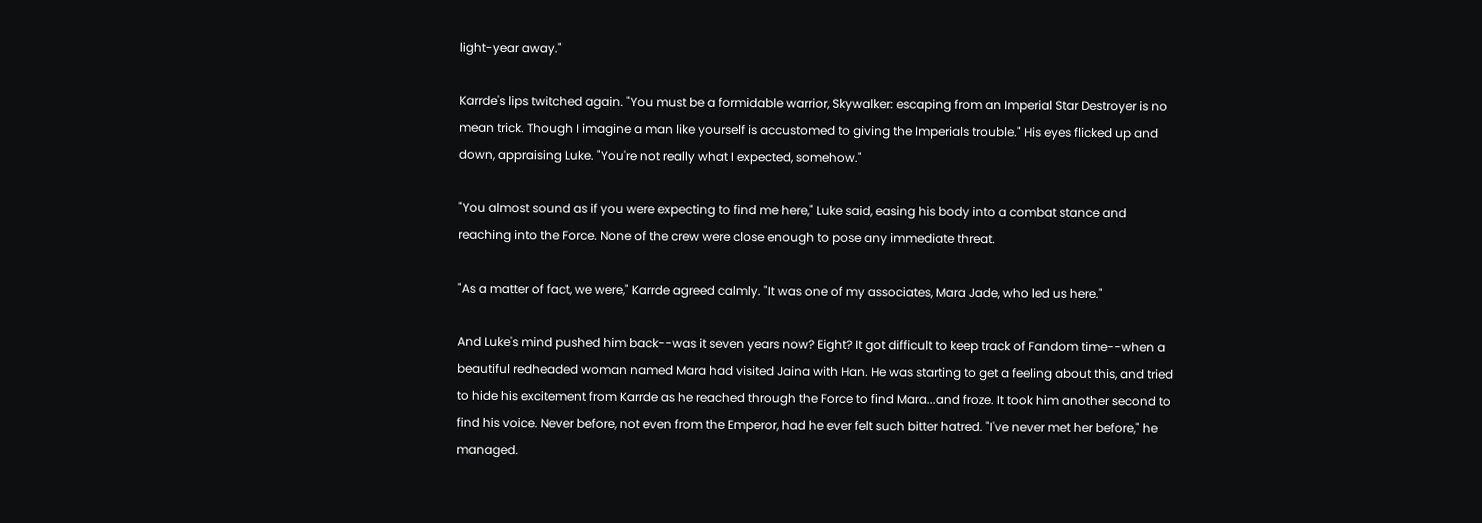light-year away."

Karrde's lips twitched again. "You must be a formidable warrior, Skywalker: escaping from an Imperial Star Destroyer is no mean trick. Though I imagine a man like yourself is accustomed to giving the Imperials trouble." His eyes flicked up and down, appraising Luke. "You're not really what I expected, somehow."

"You almost sound as if you were expecting to find me here," Luke said, easing his body into a combat stance and reaching into the Force. None of the crew were close enough to pose any immediate threat.

"As a matter of fact, we were," Karrde agreed calmly. "It was one of my associates, Mara Jade, who led us here."

And Luke's mind pushed him back--was it seven years now? Eight? It got difficult to keep track of Fandom time--when a beautiful redheaded woman named Mara had visited Jaina with Han. He was starting to get a feeling about this, and tried to hide his excitement from Karrde as he reached through the Force to find Mara...and froze. It took him another second to find his voice. Never before, not even from the Emperor, had he ever felt such bitter hatred. "I've never met her before," he managed.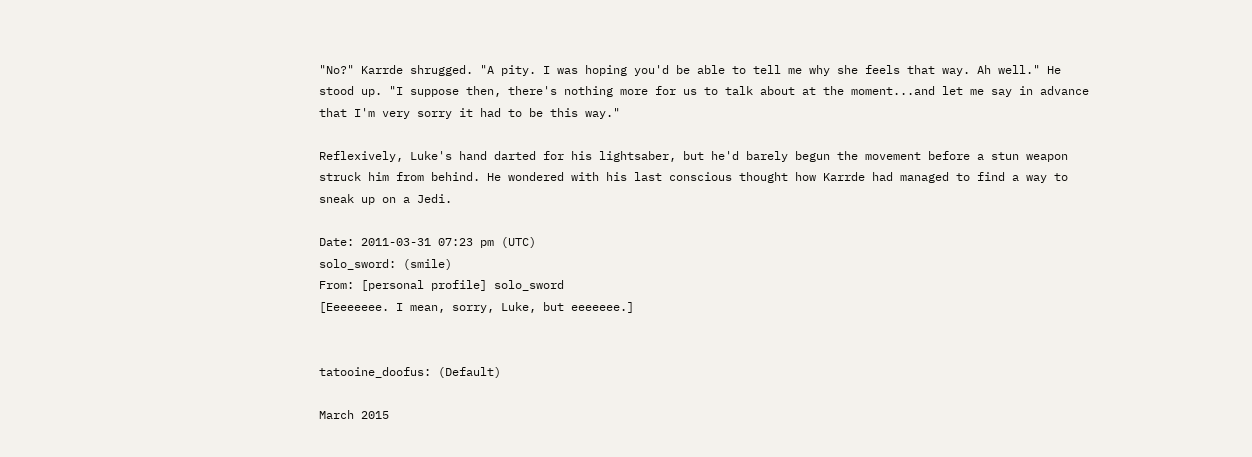"No?" Karrde shrugged. "A pity. I was hoping you'd be able to tell me why she feels that way. Ah well." He stood up. "I suppose then, there's nothing more for us to talk about at the moment...and let me say in advance that I'm very sorry it had to be this way."

Reflexively, Luke's hand darted for his lightsaber, but he'd barely begun the movement before a stun weapon struck him from behind. He wondered with his last conscious thought how Karrde had managed to find a way to sneak up on a Jedi.

Date: 2011-03-31 07:23 pm (UTC)
solo_sword: (smile)
From: [personal profile] solo_sword
[Eeeeeeee. I mean, sorry, Luke, but eeeeeee.]


tatooine_doofus: (Default)

March 2015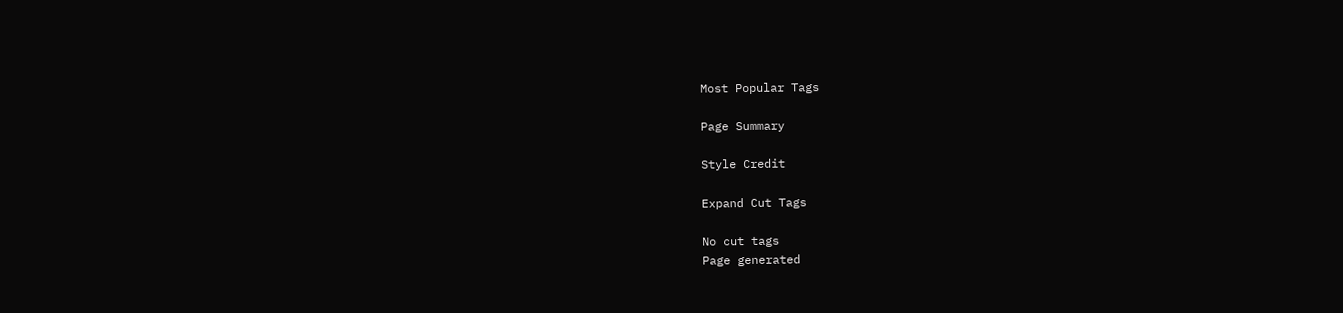Most Popular Tags

Page Summary

Style Credit

Expand Cut Tags

No cut tags
Page generated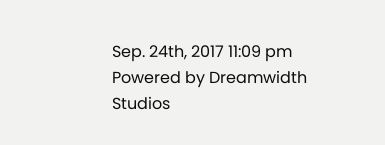Sep. 24th, 2017 11:09 pm
Powered by Dreamwidth Studios